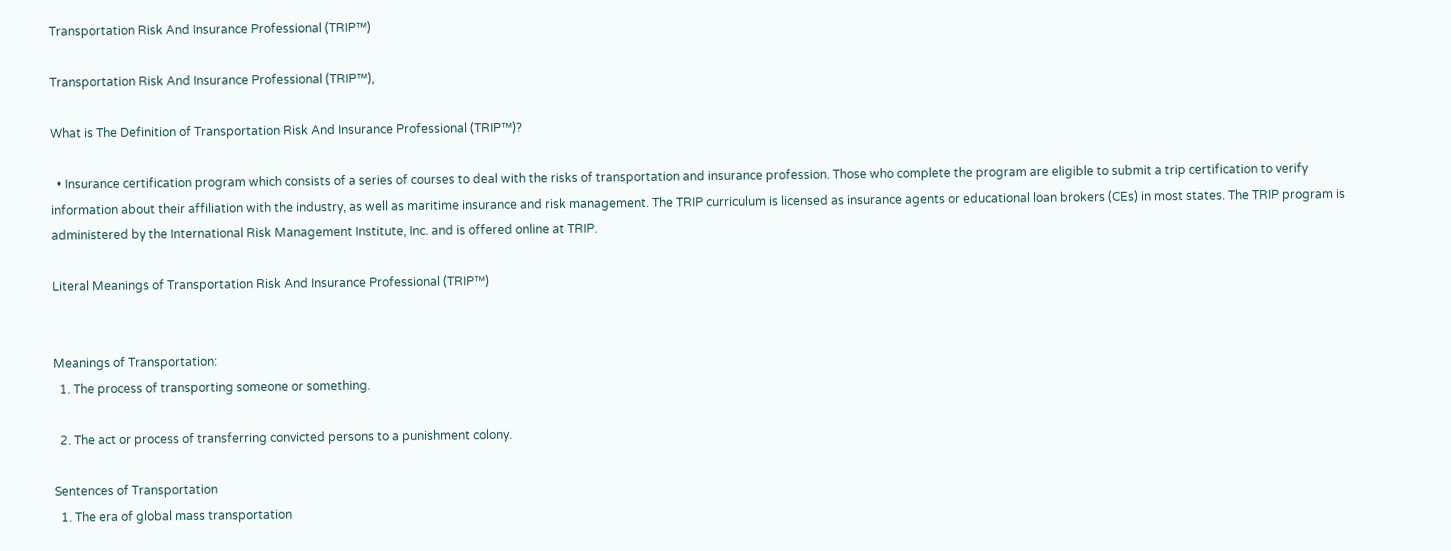Transportation Risk And Insurance Professional (TRIP™)

Transportation Risk And Insurance Professional (TRIP™),

What is The Definition of Transportation Risk And Insurance Professional (TRIP™)?

  • Insurance certification program which consists of a series of courses to deal with the risks of transportation and insurance profession. Those who complete the program are eligible to submit a trip certification to verify information about their affiliation with the industry, as well as maritime insurance and risk management. The TRIP curriculum is licensed as insurance agents or educational loan brokers (CEs) in most states. The TRIP program is administered by the International Risk Management Institute, Inc. and is offered online at TRIP.

Literal Meanings of Transportation Risk And Insurance Professional (TRIP™)


Meanings of Transportation:
  1. The process of transporting someone or something.

  2. The act or process of transferring convicted persons to a punishment colony.

Sentences of Transportation
  1. The era of global mass transportation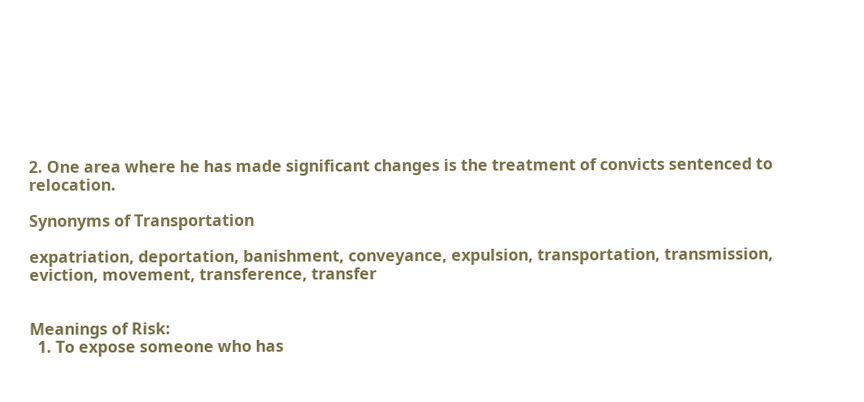2. One area where he has made significant changes is the treatment of convicts sentenced to relocation.

Synonyms of Transportation

expatriation, deportation, banishment, conveyance, expulsion, transportation, transmission, eviction, movement, transference, transfer


Meanings of Risk:
  1. To expose someone who has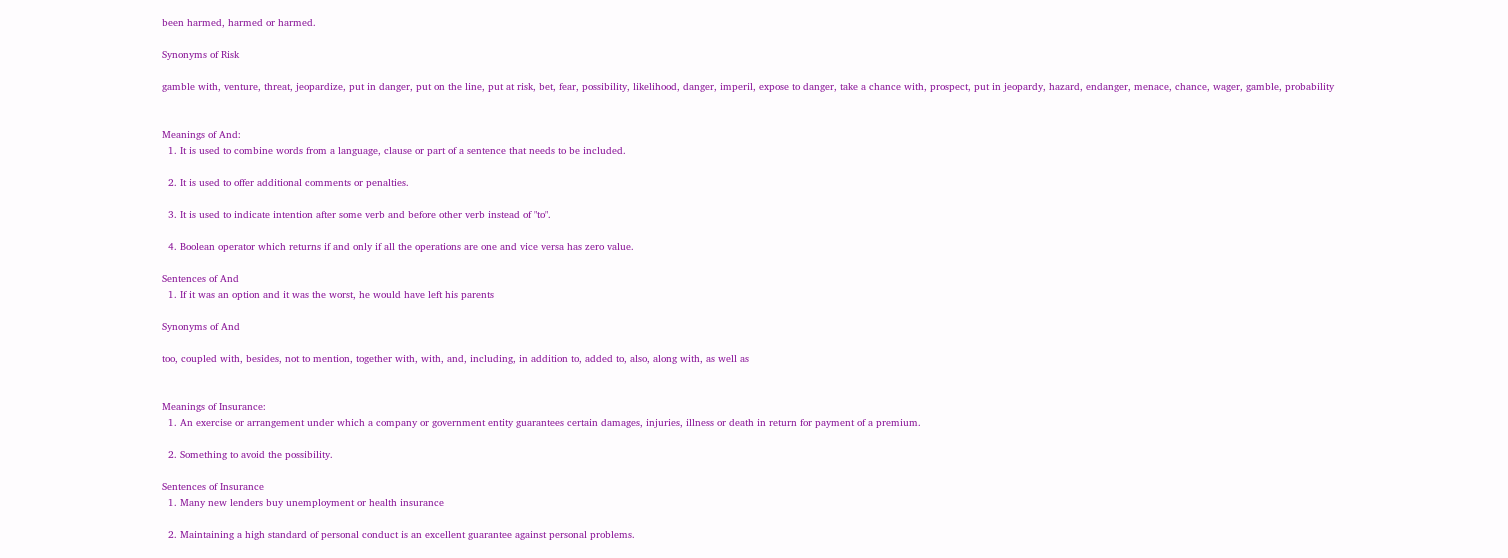been harmed, harmed or harmed.

Synonyms of Risk

gamble with, venture, threat, jeopardize, put in danger, put on the line, put at risk, bet, fear, possibility, likelihood, danger, imperil, expose to danger, take a chance with, prospect, put in jeopardy, hazard, endanger, menace, chance, wager, gamble, probability


Meanings of And:
  1. It is used to combine words from a language, clause or part of a sentence that needs to be included.

  2. It is used to offer additional comments or penalties.

  3. It is used to indicate intention after some verb and before other verb instead of "to".

  4. Boolean operator which returns if and only if all the operations are one and vice versa has zero value.

Sentences of And
  1. If it was an option and it was the worst, he would have left his parents

Synonyms of And

too, coupled with, besides, not to mention, together with, with, and, including, in addition to, added to, also, along with, as well as


Meanings of Insurance:
  1. An exercise or arrangement under which a company or government entity guarantees certain damages, injuries, illness or death in return for payment of a premium.

  2. Something to avoid the possibility.

Sentences of Insurance
  1. Many new lenders buy unemployment or health insurance

  2. Maintaining a high standard of personal conduct is an excellent guarantee against personal problems.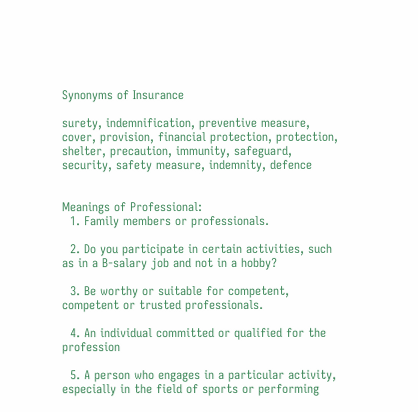Synonyms of Insurance

surety, indemnification, preventive measure, cover, provision, financial protection, protection, shelter, precaution, immunity, safeguard, security, safety measure, indemnity, defence


Meanings of Professional:
  1. Family members or professionals.

  2. Do you participate in certain activities, such as in a B-salary job and not in a hobby?

  3. Be worthy or suitable for competent, competent or trusted professionals.

  4. An individual committed or qualified for the profession

  5. A person who engages in a particular activity, especially in the field of sports or performing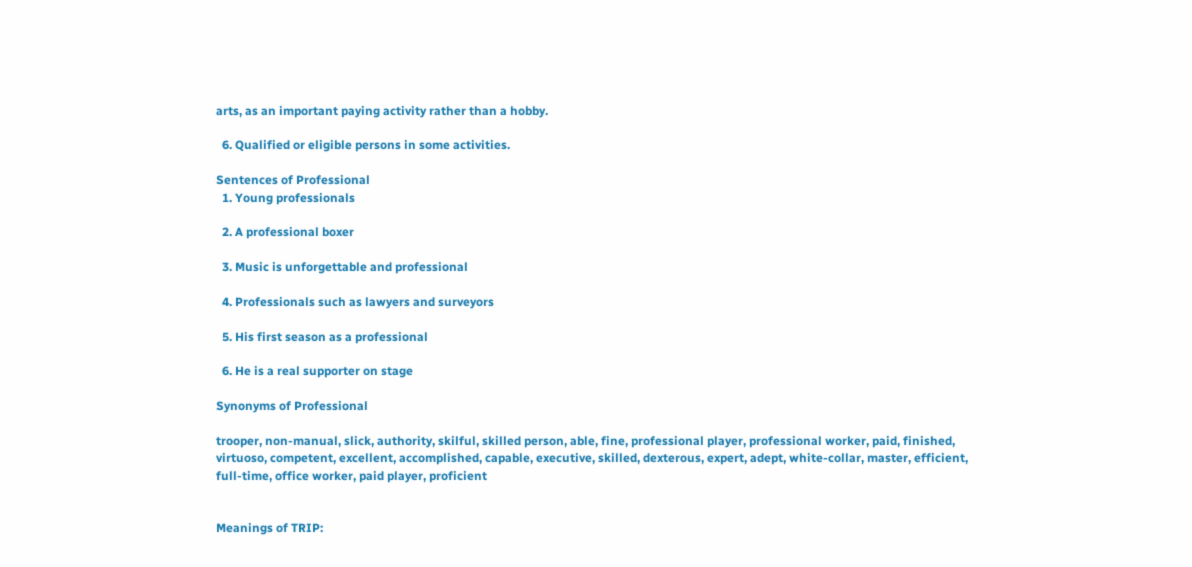arts, as an important paying activity rather than a hobby.

  6. Qualified or eligible persons in some activities.

Sentences of Professional
  1. Young professionals

  2. A professional boxer

  3. Music is unforgettable and professional

  4. Professionals such as lawyers and surveyors

  5. His first season as a professional

  6. He is a real supporter on stage

Synonyms of Professional

trooper, non-manual, slick, authority, skilful, skilled person, able, fine, professional player, professional worker, paid, finished, virtuoso, competent, excellent, accomplished, capable, executive, skilled, dexterous, expert, adept, white-collar, master, efficient, full-time, office worker, paid player, proficient


Meanings of TRIP: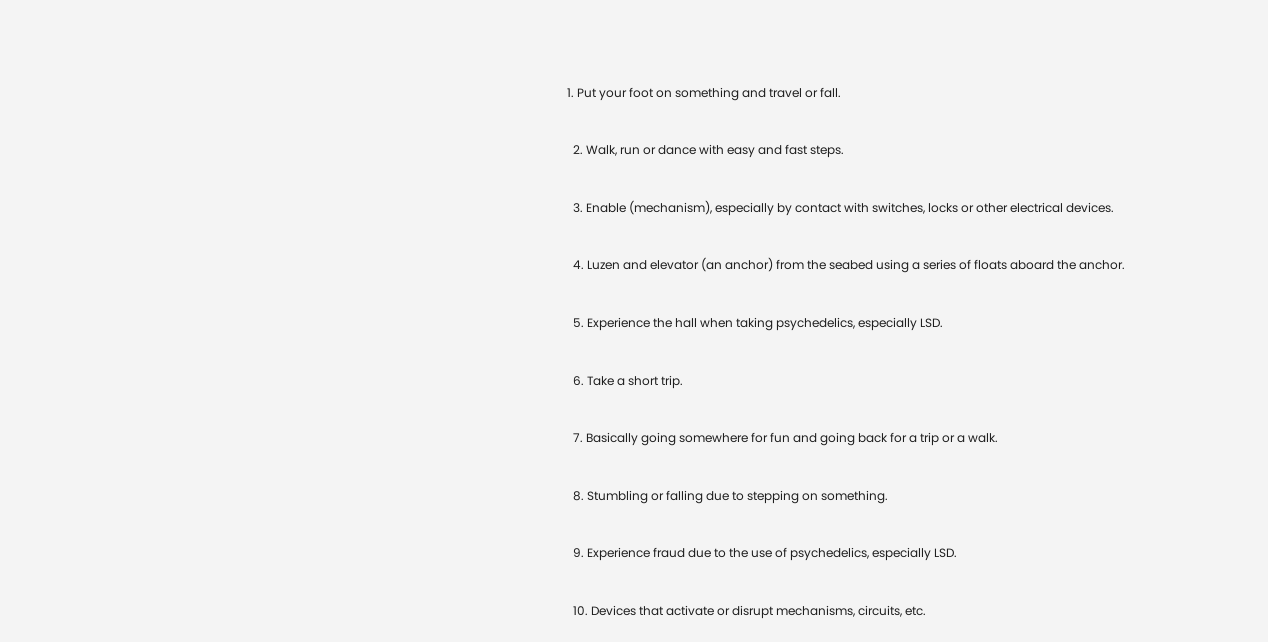1. Put your foot on something and travel or fall.

  2. Walk, run or dance with easy and fast steps.

  3. Enable (mechanism), especially by contact with switches, locks or other electrical devices.

  4. Luzen and elevator (an anchor) from the seabed using a series of floats aboard the anchor.

  5. Experience the hall when taking psychedelics, especially LSD.

  6. Take a short trip.

  7. Basically going somewhere for fun and going back for a trip or a walk.

  8. Stumbling or falling due to stepping on something.

  9. Experience fraud due to the use of psychedelics, especially LSD.

  10. Devices that activate or disrupt mechanisms, circuits, etc.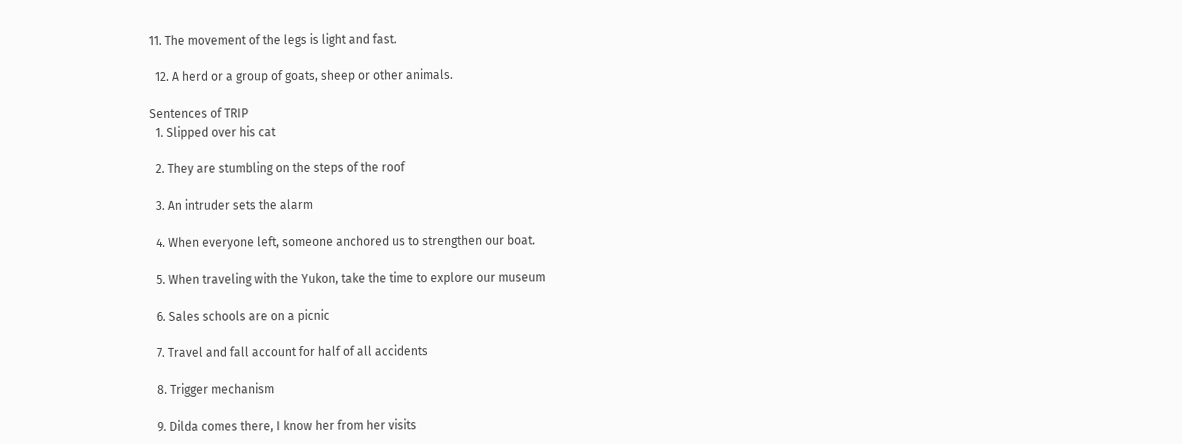11. The movement of the legs is light and fast.

  12. A herd or a group of goats, sheep or other animals.

Sentences of TRIP
  1. Slipped over his cat

  2. They are stumbling on the steps of the roof

  3. An intruder sets the alarm

  4. When everyone left, someone anchored us to strengthen our boat.

  5. When traveling with the Yukon, take the time to explore our museum

  6. Sales schools are on a picnic

  7. Travel and fall account for half of all accidents

  8. Trigger mechanism

  9. Dilda comes there, I know her from her visits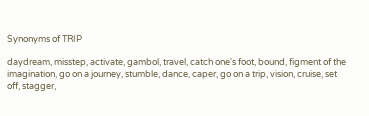Synonyms of TRIP

daydream, misstep, activate, gambol, travel, catch one's foot, bound, figment of the imagination, go on a journey, stumble, dance, caper, go on a trip, vision, cruise, set off, stagger,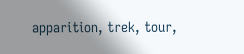apparition, trek, tour,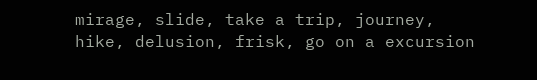mirage, slide, take a trip, journey, hike, delusion, frisk, go on a excursion